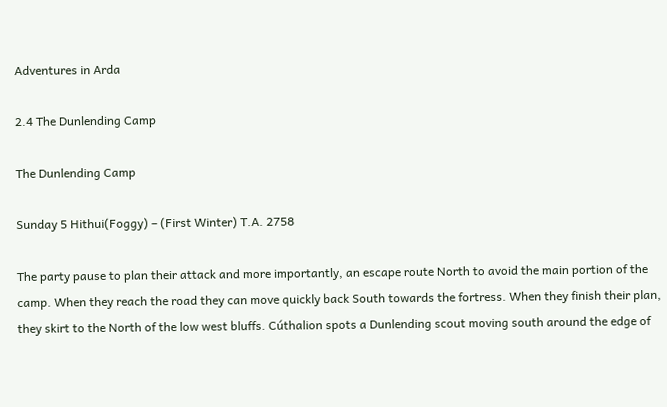Adventures in Arda

2.4 The Dunlending Camp

The Dunlending Camp

Sunday 5 Hithui(Foggy) – (First Winter) T.A. 2758

The party pause to plan their attack and more importantly, an escape route North to avoid the main portion of the camp. When they reach the road they can move quickly back South towards the fortress. When they finish their plan, they skirt to the North of the low west bluffs. Cúthalion spots a Dunlending scout moving south around the edge of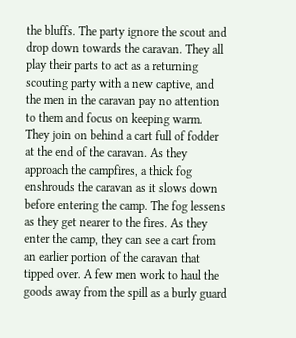the bluffs. The party ignore the scout and drop down towards the caravan. They all play their parts to act as a returning scouting party with a new captive, and the men in the caravan pay no attention to them and focus on keeping warm. They join on behind a cart full of fodder at the end of the caravan. As they approach the campfires, a thick fog enshrouds the caravan as it slows down before entering the camp. The fog lessens as they get nearer to the fires. As they enter the camp, they can see a cart from an earlier portion of the caravan that tipped over. A few men work to haul the goods away from the spill as a burly guard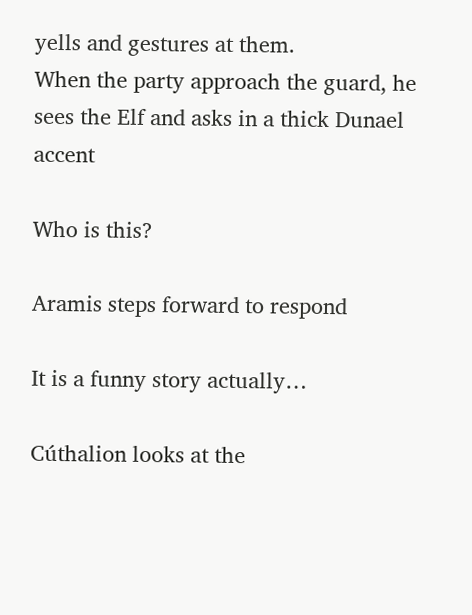yells and gestures at them.
When the party approach the guard, he sees the Elf and asks in a thick Dunael accent

Who is this?

Aramis steps forward to respond

It is a funny story actually…

Cúthalion looks at the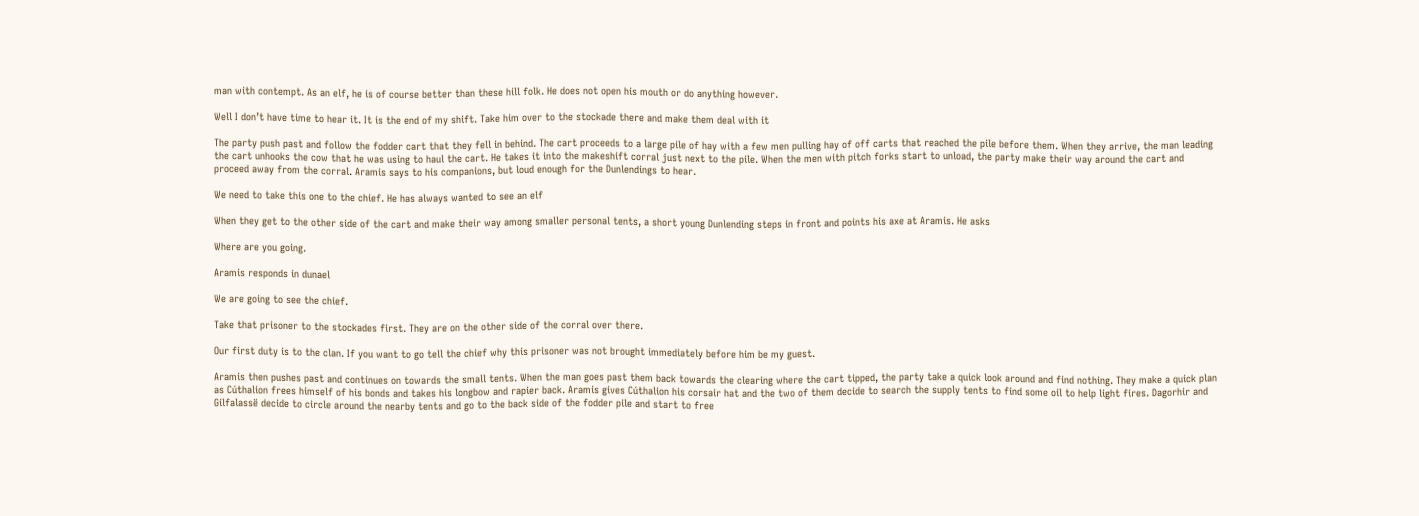man with contempt. As an elf, he is of course better than these hill folk. He does not open his mouth or do anything however.

Well I don’t have time to hear it. It is the end of my shift. Take him over to the stockade there and make them deal with it

The party push past and follow the fodder cart that they fell in behind. The cart proceeds to a large pile of hay with a few men pulling hay of off carts that reached the pile before them. When they arrive, the man leading the cart unhooks the cow that he was using to haul the cart. He takes it into the makeshift corral just next to the pile. When the men with pitch forks start to unload, the party make their way around the cart and proceed away from the corral. Aramis says to his companions, but loud enough for the Dunlendings to hear.

We need to take this one to the chief. He has always wanted to see an elf

When they get to the other side of the cart and make their way among smaller personal tents, a short young Dunlending steps in front and points his axe at Aramis. He asks

Where are you going.

Aramis responds in dunael

We are going to see the chief.

Take that prisoner to the stockades first. They are on the other side of the corral over there.

Our first duty is to the clan. If you want to go tell the chief why this prisoner was not brought immediately before him be my guest.

Aramis then pushes past and continues on towards the small tents. When the man goes past them back towards the clearing where the cart tipped, the party take a quick look around and find nothing. They make a quick plan as Cúthalion frees himself of his bonds and takes his longbow and rapier back. Aramis gives Cúthalion his corsair hat and the two of them decide to search the supply tents to find some oil to help light fires. Dagorhir and Gilfalassë decide to circle around the nearby tents and go to the back side of the fodder pile and start to free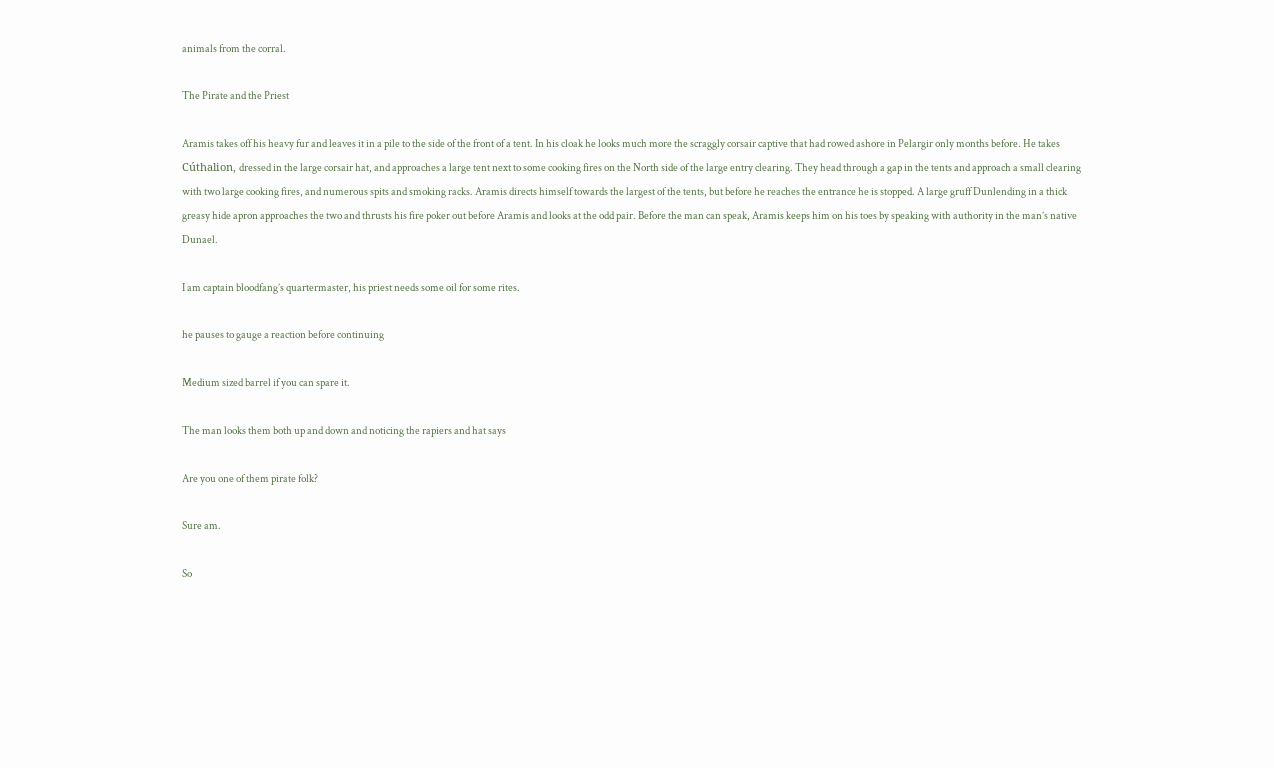animals from the corral.

The Pirate and the Priest

Aramis takes off his heavy fur and leaves it in a pile to the side of the front of a tent. In his cloak he looks much more the scraggly corsair captive that had rowed ashore in Pelargir only months before. He takes Cúthalion, dressed in the large corsair hat, and approaches a large tent next to some cooking fires on the North side of the large entry clearing. They head through a gap in the tents and approach a small clearing with two large cooking fires, and numerous spits and smoking racks. Aramis directs himself towards the largest of the tents, but before he reaches the entrance he is stopped. A large gruff Dunlending in a thick greasy hide apron approaches the two and thrusts his fire poker out before Aramis and looks at the odd pair. Before the man can speak, Aramis keeps him on his toes by speaking with authority in the man’s native Dunael.

I am captain bloodfang’s quartermaster, his priest needs some oil for some rites.

he pauses to gauge a reaction before continuing

Medium sized barrel if you can spare it.

The man looks them both up and down and noticing the rapiers and hat says

Are you one of them pirate folk?

Sure am.

So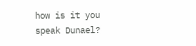how is it you speak Dunael?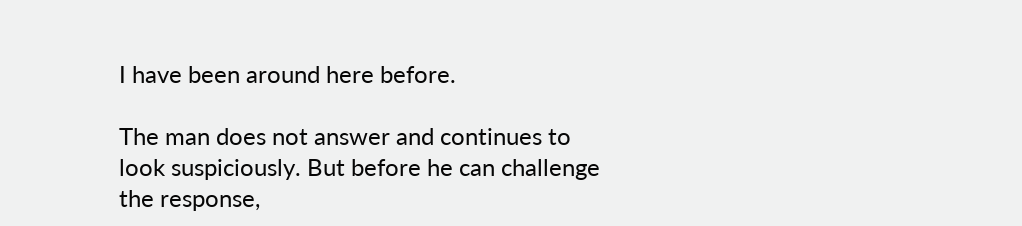I have been around here before.

The man does not answer and continues to look suspiciously. But before he can challenge the response,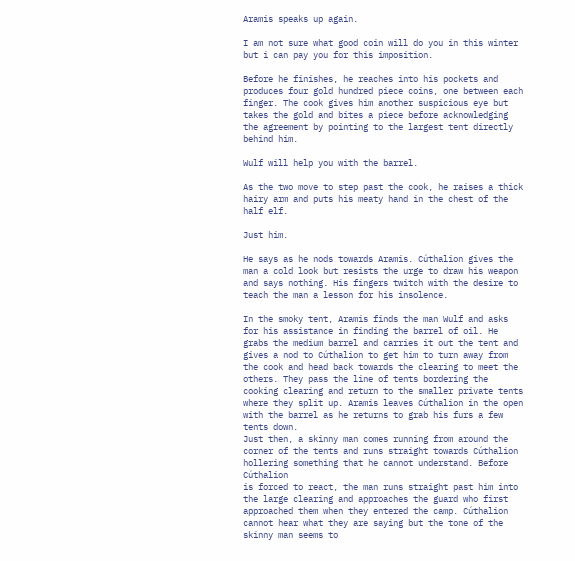Aramis speaks up again.

I am not sure what good coin will do you in this winter but i can pay you for this imposition.

Before he finishes, he reaches into his pockets and produces four gold hundred piece coins, one between each finger. The cook gives him another suspicious eye but takes the gold and bites a piece before acknowledging the agreement by pointing to the largest tent directly behind him.

Wulf will help you with the barrel.

As the two move to step past the cook, he raises a thick hairy arm and puts his meaty hand in the chest of the half elf.

Just him.

He says as he nods towards Aramis. Cúthalion gives the man a cold look but resists the urge to draw his weapon and says nothing. His fingers twitch with the desire to teach the man a lesson for his insolence.

In the smoky tent, Aramis finds the man Wulf and asks for his assistance in finding the barrel of oil. He grabs the medium barrel and carries it out the tent and gives a nod to Cúthalion to get him to turn away from the cook and head back towards the clearing to meet the others. They pass the line of tents bordering the cooking clearing and return to the smaller private tents where they split up. Aramis leaves Cúthalion in the open with the barrel as he returns to grab his furs a few tents down.
Just then, a skinny man comes running from around the corner of the tents and runs straight towards Cúthalion hollering something that he cannot understand. Before Cúthalion
is forced to react, the man runs straight past him into the large clearing and approaches the guard who first approached them when they entered the camp. Cúthalion cannot hear what they are saying but the tone of the skinny man seems to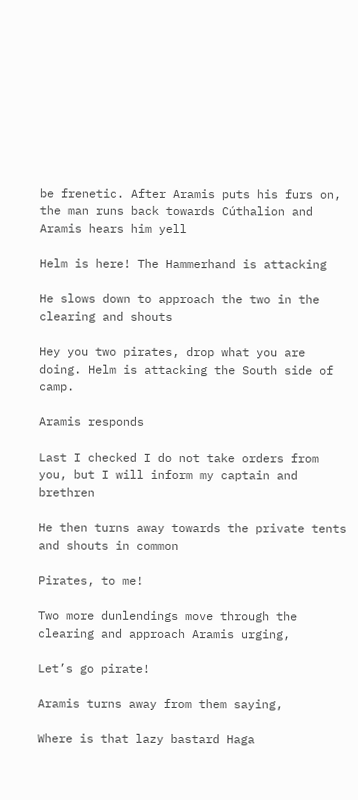be frenetic. After Aramis puts his furs on, the man runs back towards Cúthalion and Aramis hears him yell

Helm is here! The Hammerhand is attacking

He slows down to approach the two in the clearing and shouts

Hey you two pirates, drop what you are doing. Helm is attacking the South side of camp.

Aramis responds

Last I checked I do not take orders from you, but I will inform my captain and brethren

He then turns away towards the private tents and shouts in common

Pirates, to me!

Two more dunlendings move through the clearing and approach Aramis urging,

Let’s go pirate!

Aramis turns away from them saying,

Where is that lazy bastard Haga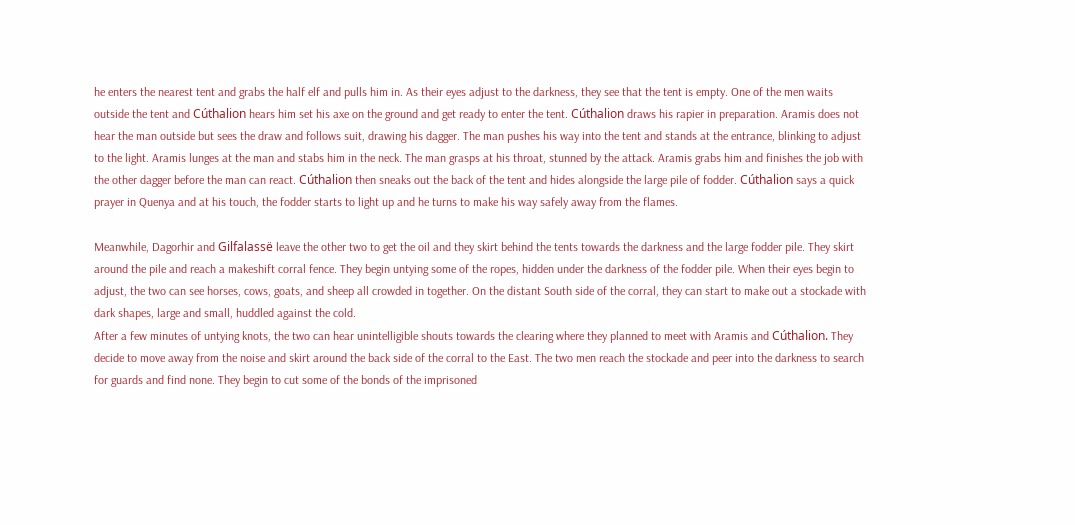he enters the nearest tent and grabs the half elf and pulls him in. As their eyes adjust to the darkness, they see that the tent is empty. One of the men waits outside the tent and Cúthalion hears him set his axe on the ground and get ready to enter the tent. Cúthalion draws his rapier in preparation. Aramis does not hear the man outside but sees the draw and follows suit, drawing his dagger. The man pushes his way into the tent and stands at the entrance, blinking to adjust to the light. Aramis lunges at the man and stabs him in the neck. The man grasps at his throat, stunned by the attack. Aramis grabs him and finishes the job with the other dagger before the man can react. Cúthalion then sneaks out the back of the tent and hides alongside the large pile of fodder. Cúthalion says a quick prayer in Quenya and at his touch, the fodder starts to light up and he turns to make his way safely away from the flames.

Meanwhile, Dagorhir and Gilfalassë leave the other two to get the oil and they skirt behind the tents towards the darkness and the large fodder pile. They skirt around the pile and reach a makeshift corral fence. They begin untying some of the ropes, hidden under the darkness of the fodder pile. When their eyes begin to adjust, the two can see horses, cows, goats, and sheep all crowded in together. On the distant South side of the corral, they can start to make out a stockade with dark shapes, large and small, huddled against the cold.
After a few minutes of untying knots, the two can hear unintelligible shouts towards the clearing where they planned to meet with Aramis and Cúthalion. They decide to move away from the noise and skirt around the back side of the corral to the East. The two men reach the stockade and peer into the darkness to search for guards and find none. They begin to cut some of the bonds of the imprisoned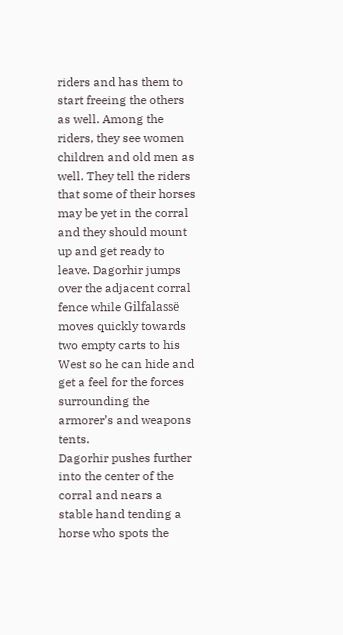riders and has them to start freeing the others as well. Among the riders, they see women children and old men as well. They tell the riders that some of their horses may be yet in the corral and they should mount up and get ready to leave. Dagorhir jumps over the adjacent corral fence while Gilfalassë moves quickly towards two empty carts to his West so he can hide and get a feel for the forces surrounding the armorer’s and weapons tents.
Dagorhir pushes further into the center of the corral and nears a stable hand tending a horse who spots the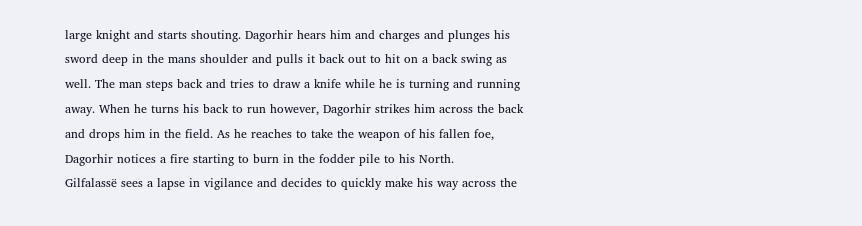large knight and starts shouting. Dagorhir hears him and charges and plunges his sword deep in the mans shoulder and pulls it back out to hit on a back swing as well. The man steps back and tries to draw a knife while he is turning and running away. When he turns his back to run however, Dagorhir strikes him across the back and drops him in the field. As he reaches to take the weapon of his fallen foe, Dagorhir notices a fire starting to burn in the fodder pile to his North.
Gilfalassë sees a lapse in vigilance and decides to quickly make his way across the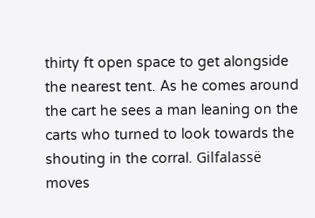thirty ft open space to get alongside the nearest tent. As he comes around the cart he sees a man leaning on the carts who turned to look towards the shouting in the corral. Gilfalassë moves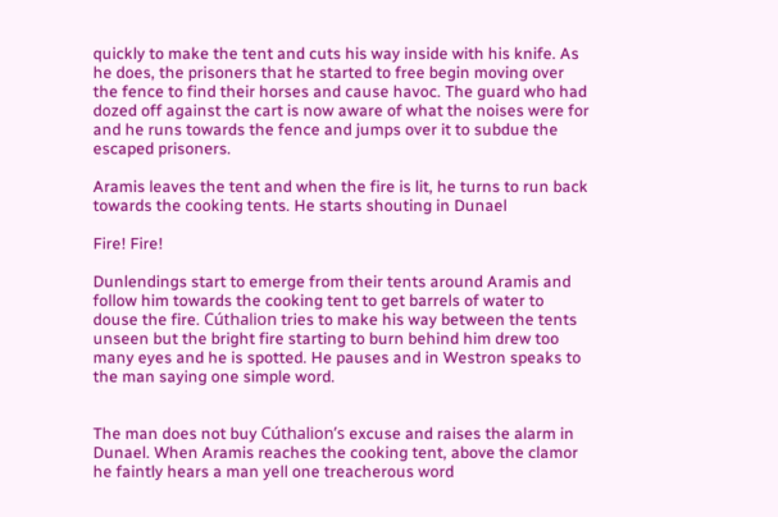quickly to make the tent and cuts his way inside with his knife. As he does, the prisoners that he started to free begin moving over the fence to find their horses and cause havoc. The guard who had dozed off against the cart is now aware of what the noises were for and he runs towards the fence and jumps over it to subdue the escaped prisoners.

Aramis leaves the tent and when the fire is lit, he turns to run back towards the cooking tents. He starts shouting in Dunael

Fire! Fire!

Dunlendings start to emerge from their tents around Aramis and follow him towards the cooking tent to get barrels of water to douse the fire. Cúthalion tries to make his way between the tents unseen but the bright fire starting to burn behind him drew too many eyes and he is spotted. He pauses and in Westron speaks to the man saying one simple word.


The man does not buy Cúthalion’s excuse and raises the alarm in Dunael. When Aramis reaches the cooking tent, above the clamor he faintly hears a man yell one treacherous word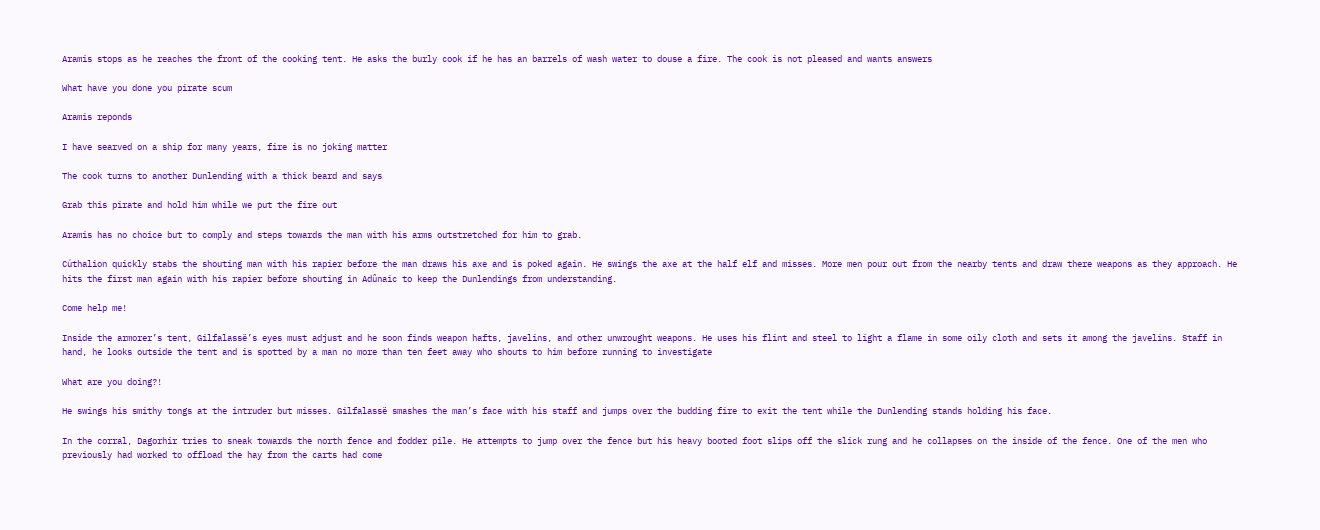Aramis stops as he reaches the front of the cooking tent. He asks the burly cook if he has an barrels of wash water to douse a fire. The cook is not pleased and wants answers

What have you done you pirate scum

Aramis reponds

I have searved on a ship for many years, fire is no joking matter

The cook turns to another Dunlending with a thick beard and says

Grab this pirate and hold him while we put the fire out

Aramis has no choice but to comply and steps towards the man with his arms outstretched for him to grab.

Cúthalion quickly stabs the shouting man with his rapier before the man draws his axe and is poked again. He swings the axe at the half elf and misses. More men pour out from the nearby tents and draw there weapons as they approach. He hits the first man again with his rapier before shouting in Adûnaic to keep the Dunlendings from understanding.

Come help me!

Inside the armorer’s tent, Gilfalassë’s eyes must adjust and he soon finds weapon hafts, javelins, and other unwrought weapons. He uses his flint and steel to light a flame in some oily cloth and sets it among the javelins. Staff in hand, he looks outside the tent and is spotted by a man no more than ten feet away who shouts to him before running to investigate

What are you doing?!

He swings his smithy tongs at the intruder but misses. Gilfalassë smashes the man’s face with his staff and jumps over the budding fire to exit the tent while the Dunlending stands holding his face.

In the corral, Dagorhir tries to sneak towards the north fence and fodder pile. He attempts to jump over the fence but his heavy booted foot slips off the slick rung and he collapses on the inside of the fence. One of the men who previously had worked to offload the hay from the carts had come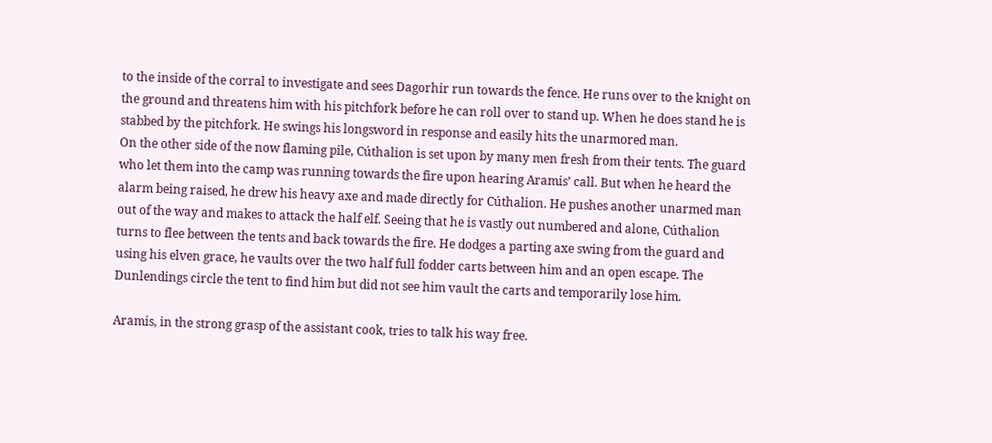to the inside of the corral to investigate and sees Dagorhir run towards the fence. He runs over to the knight on the ground and threatens him with his pitchfork before he can roll over to stand up. When he does stand he is stabbed by the pitchfork. He swings his longsword in response and easily hits the unarmored man.
On the other side of the now flaming pile, Cúthalion is set upon by many men fresh from their tents. The guard who let them into the camp was running towards the fire upon hearing Aramis’ call. But when he heard the alarm being raised, he drew his heavy axe and made directly for Cúthalion. He pushes another unarmed man out of the way and makes to attack the half elf. Seeing that he is vastly out numbered and alone, Cúthalion turns to flee between the tents and back towards the fire. He dodges a parting axe swing from the guard and using his elven grace, he vaults over the two half full fodder carts between him and an open escape. The Dunlendings circle the tent to find him but did not see him vault the carts and temporarily lose him.

Aramis, in the strong grasp of the assistant cook, tries to talk his way free.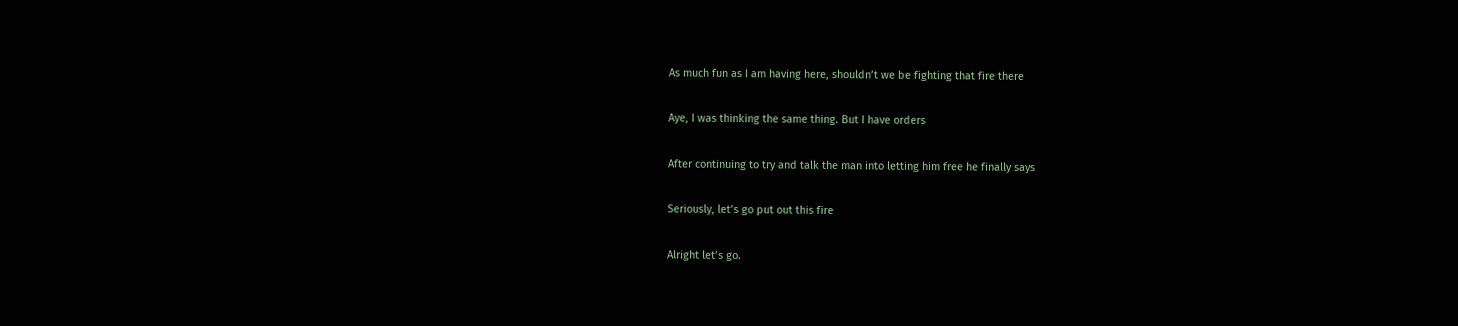As much fun as I am having here, shouldn’t we be fighting that fire there

Aye, I was thinking the same thing. But I have orders

After continuing to try and talk the man into letting him free he finally says

Seriously, let’s go put out this fire

Alright let’s go.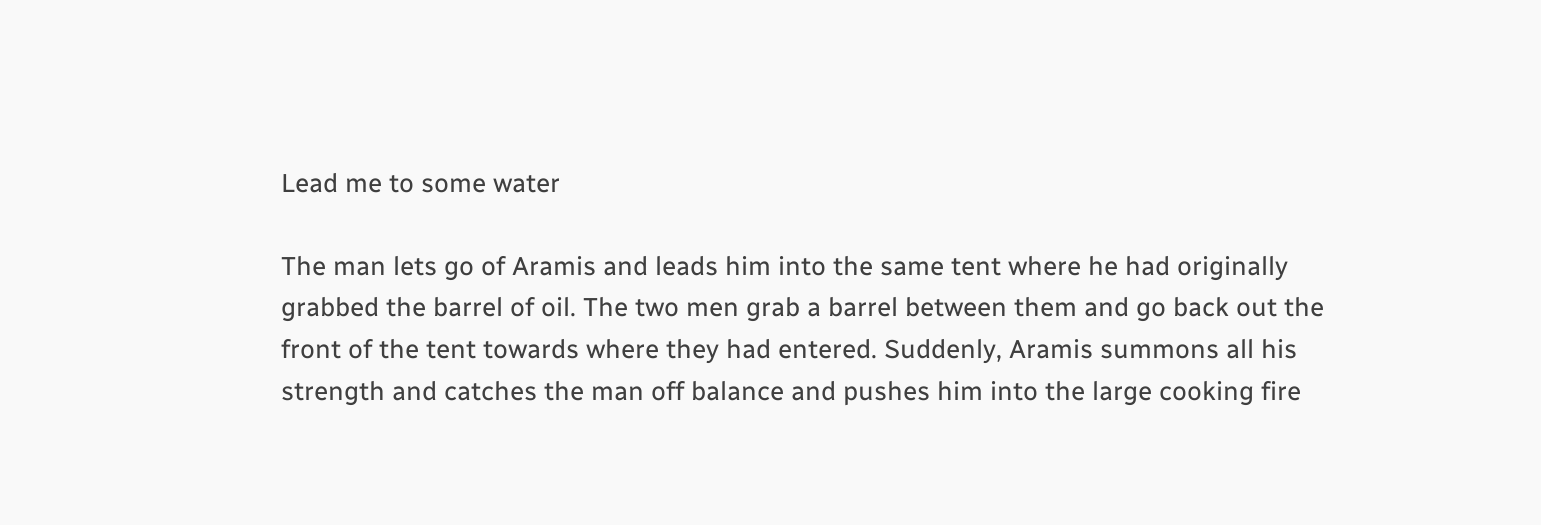Lead me to some water

The man lets go of Aramis and leads him into the same tent where he had originally grabbed the barrel of oil. The two men grab a barrel between them and go back out the front of the tent towards where they had entered. Suddenly, Aramis summons all his strength and catches the man off balance and pushes him into the large cooking fire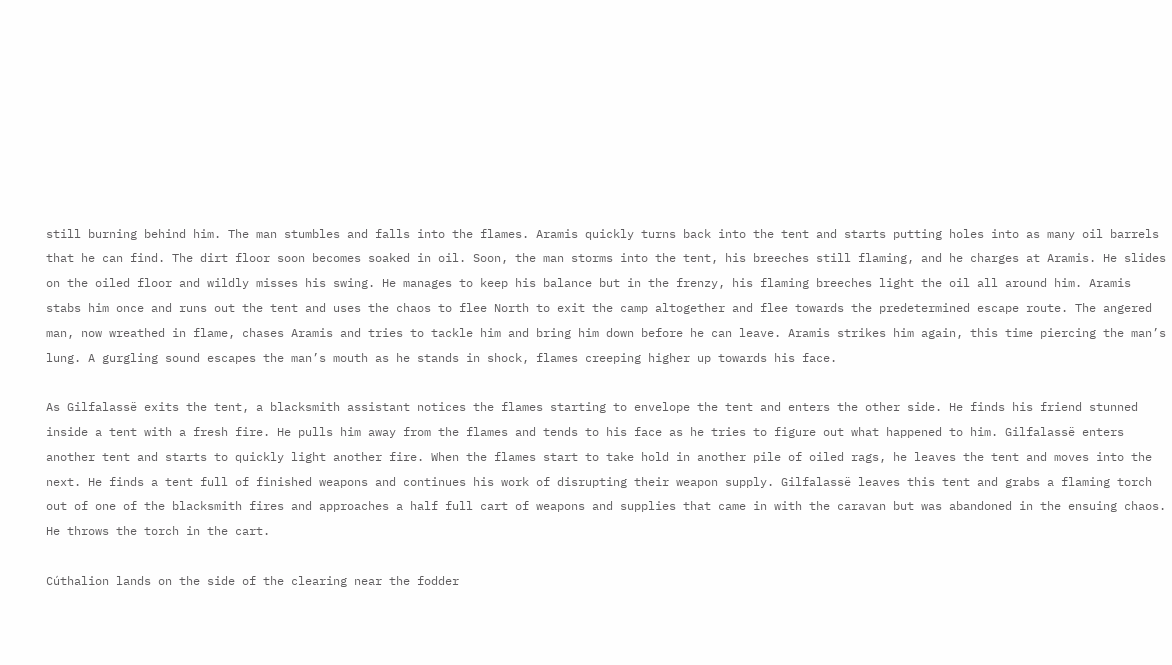still burning behind him. The man stumbles and falls into the flames. Aramis quickly turns back into the tent and starts putting holes into as many oil barrels that he can find. The dirt floor soon becomes soaked in oil. Soon, the man storms into the tent, his breeches still flaming, and he charges at Aramis. He slides on the oiled floor and wildly misses his swing. He manages to keep his balance but in the frenzy, his flaming breeches light the oil all around him. Aramis stabs him once and runs out the tent and uses the chaos to flee North to exit the camp altogether and flee towards the predetermined escape route. The angered man, now wreathed in flame, chases Aramis and tries to tackle him and bring him down before he can leave. Aramis strikes him again, this time piercing the man’s lung. A gurgling sound escapes the man’s mouth as he stands in shock, flames creeping higher up towards his face.

As Gilfalassë exits the tent, a blacksmith assistant notices the flames starting to envelope the tent and enters the other side. He finds his friend stunned inside a tent with a fresh fire. He pulls him away from the flames and tends to his face as he tries to figure out what happened to him. Gilfalassë enters another tent and starts to quickly light another fire. When the flames start to take hold in another pile of oiled rags, he leaves the tent and moves into the next. He finds a tent full of finished weapons and continues his work of disrupting their weapon supply. Gilfalassë leaves this tent and grabs a flaming torch out of one of the blacksmith fires and approaches a half full cart of weapons and supplies that came in with the caravan but was abandoned in the ensuing chaos. He throws the torch in the cart.

Cúthalion lands on the side of the clearing near the fodder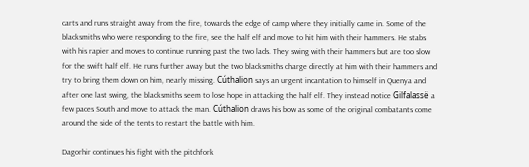carts and runs straight away from the fire, towards the edge of camp where they initially came in. Some of the blacksmiths who were responding to the fire, see the half elf and move to hit him with their hammers. He stabs with his rapier and moves to continue running past the two lads. They swing with their hammers but are too slow for the swift half elf. He runs further away but the two blacksmiths charge directly at him with their hammers and try to bring them down on him, nearly missing. Cúthalion says an urgent incantation to himself in Quenya and after one last swing, the blacksmiths seem to lose hope in attacking the half elf. They instead notice Gilfalassë a few paces South and move to attack the man. Cúthalion draws his bow as some of the original combatants come around the side of the tents to restart the battle with him.

Dagorhir continues his fight with the pitchfork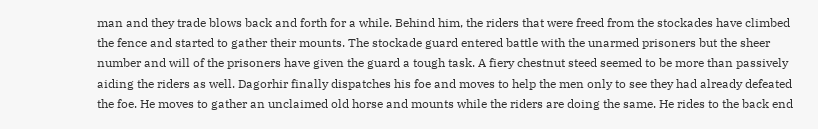man and they trade blows back and forth for a while. Behind him, the riders that were freed from the stockades have climbed the fence and started to gather their mounts. The stockade guard entered battle with the unarmed prisoners but the sheer number and will of the prisoners have given the guard a tough task. A fiery chestnut steed seemed to be more than passively aiding the riders as well. Dagorhir finally dispatches his foe and moves to help the men only to see they had already defeated the foe. He moves to gather an unclaimed old horse and mounts while the riders are doing the same. He rides to the back end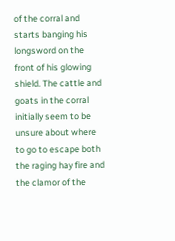of the corral and starts banging his longsword on the front of his glowing shield. The cattle and goats in the corral initially seem to be unsure about where to go to escape both the raging hay fire and the clamor of the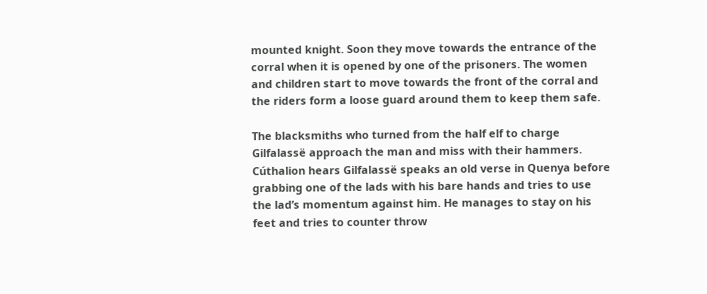mounted knight. Soon they move towards the entrance of the corral when it is opened by one of the prisoners. The women and children start to move towards the front of the corral and the riders form a loose guard around them to keep them safe.

The blacksmiths who turned from the half elf to charge Gilfalassë approach the man and miss with their hammers. Cúthalion hears Gilfalassë speaks an old verse in Quenya before grabbing one of the lads with his bare hands and tries to use the lad’s momentum against him. He manages to stay on his feet and tries to counter throw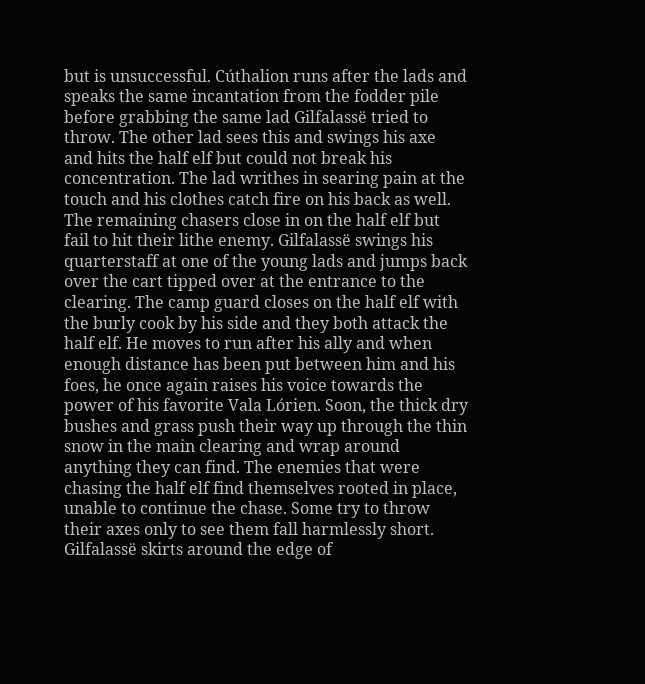but is unsuccessful. Cúthalion runs after the lads and speaks the same incantation from the fodder pile before grabbing the same lad Gilfalassë tried to throw. The other lad sees this and swings his axe and hits the half elf but could not break his concentration. The lad writhes in searing pain at the touch and his clothes catch fire on his back as well. The remaining chasers close in on the half elf but fail to hit their lithe enemy. Gilfalassë swings his quarterstaff at one of the young lads and jumps back over the cart tipped over at the entrance to the clearing. The camp guard closes on the half elf with the burly cook by his side and they both attack the half elf. He moves to run after his ally and when enough distance has been put between him and his foes, he once again raises his voice towards the power of his favorite Vala Lórien. Soon, the thick dry bushes and grass push their way up through the thin snow in the main clearing and wrap around anything they can find. The enemies that were chasing the half elf find themselves rooted in place, unable to continue the chase. Some try to throw their axes only to see them fall harmlessly short.
Gilfalassë skirts around the edge of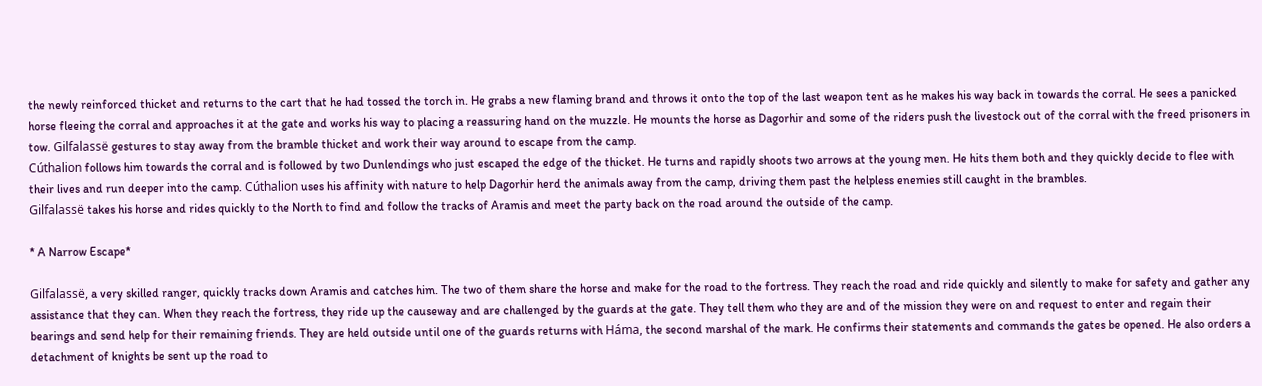the newly reinforced thicket and returns to the cart that he had tossed the torch in. He grabs a new flaming brand and throws it onto the top of the last weapon tent as he makes his way back in towards the corral. He sees a panicked horse fleeing the corral and approaches it at the gate and works his way to placing a reassuring hand on the muzzle. He mounts the horse as Dagorhir and some of the riders push the livestock out of the corral with the freed prisoners in tow. Gilfalassë gestures to stay away from the bramble thicket and work their way around to escape from the camp.
Cúthalion follows him towards the corral and is followed by two Dunlendings who just escaped the edge of the thicket. He turns and rapidly shoots two arrows at the young men. He hits them both and they quickly decide to flee with their lives and run deeper into the camp. Cúthalion uses his affinity with nature to help Dagorhir herd the animals away from the camp, driving them past the helpless enemies still caught in the brambles.
Gilfalassë takes his horse and rides quickly to the North to find and follow the tracks of Aramis and meet the party back on the road around the outside of the camp.

* A Narrow Escape*

Gilfalassë, a very skilled ranger, quickly tracks down Aramis and catches him. The two of them share the horse and make for the road to the fortress. They reach the road and ride quickly and silently to make for safety and gather any assistance that they can. When they reach the fortress, they ride up the causeway and are challenged by the guards at the gate. They tell them who they are and of the mission they were on and request to enter and regain their bearings and send help for their remaining friends. They are held outside until one of the guards returns with Háma, the second marshal of the mark. He confirms their statements and commands the gates be opened. He also orders a detachment of knights be sent up the road to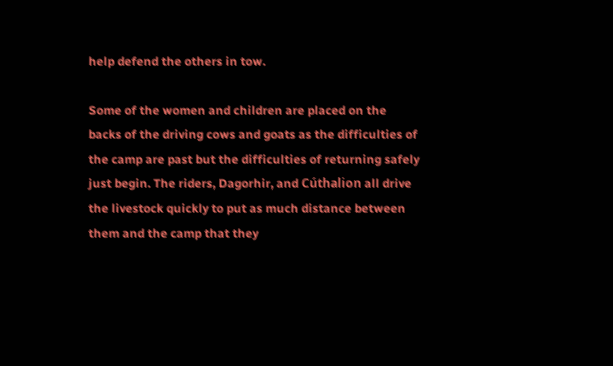help defend the others in tow.

Some of the women and children are placed on the backs of the driving cows and goats as the difficulties of the camp are past but the difficulties of returning safely just begin. The riders, Dagorhir, and Cúthalion all drive the livestock quickly to put as much distance between them and the camp that they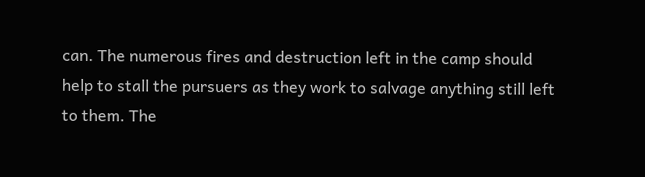can. The numerous fires and destruction left in the camp should help to stall the pursuers as they work to salvage anything still left to them. The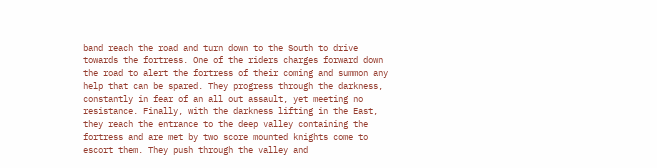band reach the road and turn down to the South to drive towards the fortress. One of the riders charges forward down the road to alert the fortress of their coming and summon any help that can be spared. They progress through the darkness, constantly in fear of an all out assault, yet meeting no resistance. Finally, with the darkness lifting in the East, they reach the entrance to the deep valley containing the fortress and are met by two score mounted knights come to escort them. They push through the valley and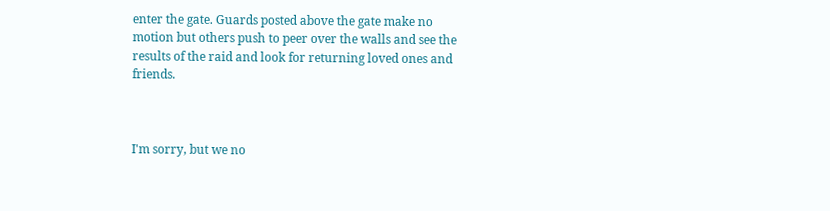enter the gate. Guards posted above the gate make no motion but others push to peer over the walls and see the results of the raid and look for returning loved ones and friends.



I'm sorry, but we no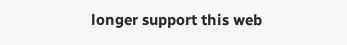longer support this web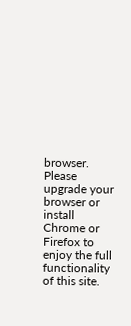browser. Please upgrade your browser or install Chrome or Firefox to enjoy the full functionality of this site.